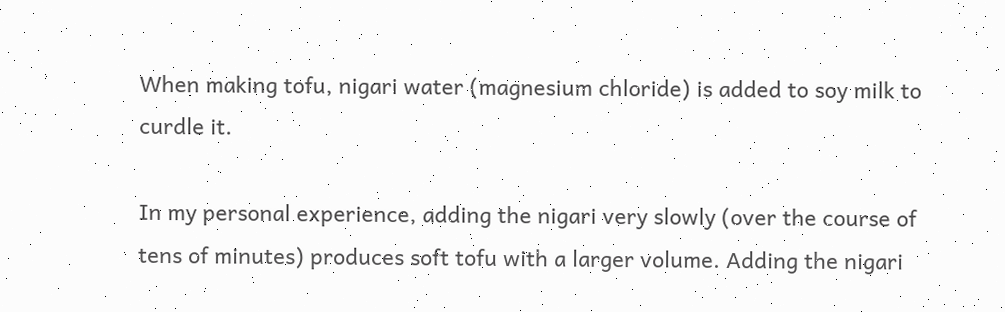When making tofu, nigari water (magnesium chloride) is added to soy milk to curdle it.

In my personal experience, adding the nigari very slowly (over the course of tens of minutes) produces soft tofu with a larger volume. Adding the nigari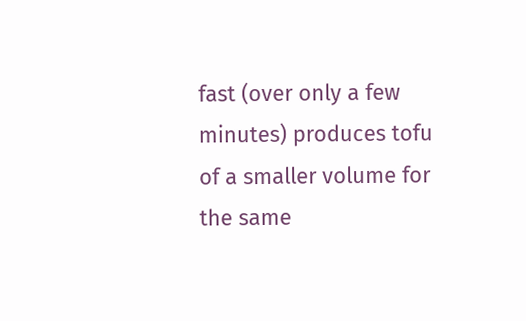fast (over only a few minutes) produces tofu of a smaller volume for the same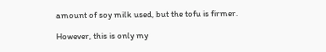amount of soy milk used, but the tofu is firmer.

However, this is only my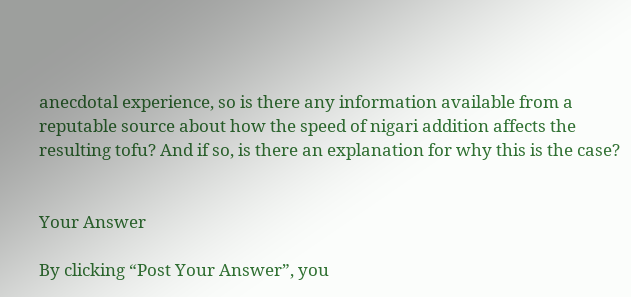anecdotal experience, so is there any information available from a reputable source about how the speed of nigari addition affects the resulting tofu? And if so, is there an explanation for why this is the case?


Your Answer

By clicking “Post Your Answer”, you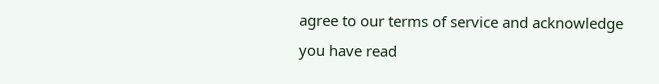agree to our terms of service and acknowledge you have read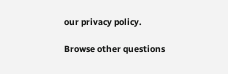our privacy policy.

Browse other questions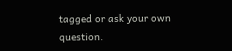tagged or ask your own question.